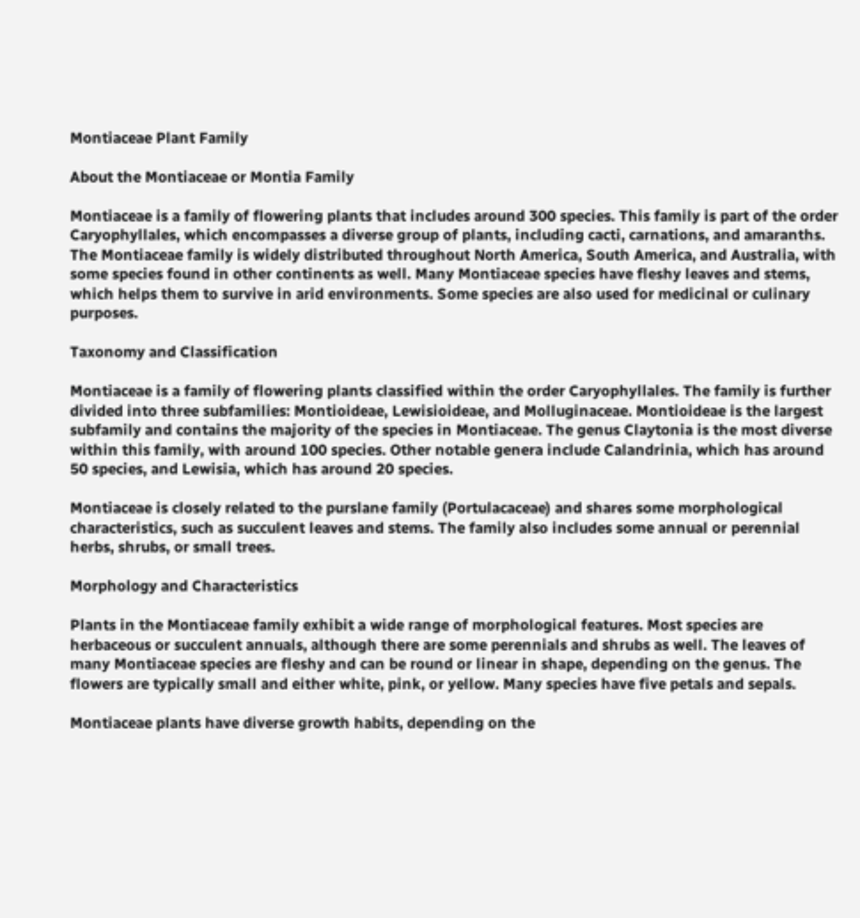Montiaceae Plant Family

About the Montiaceae or Montia Family

Montiaceae is a family of flowering plants that includes around 300 species. This family is part of the order Caryophyllales, which encompasses a diverse group of plants, including cacti, carnations, and amaranths. The Montiaceae family is widely distributed throughout North America, South America, and Australia, with some species found in other continents as well. Many Montiaceae species have fleshy leaves and stems, which helps them to survive in arid environments. Some species are also used for medicinal or culinary purposes.

Taxonomy and Classification

Montiaceae is a family of flowering plants classified within the order Caryophyllales. The family is further divided into three subfamilies: Montioideae, Lewisioideae, and Molluginaceae. Montioideae is the largest subfamily and contains the majority of the species in Montiaceae. The genus Claytonia is the most diverse within this family, with around 100 species. Other notable genera include Calandrinia, which has around 50 species, and Lewisia, which has around 20 species.

Montiaceae is closely related to the purslane family (Portulacaceae) and shares some morphological characteristics, such as succulent leaves and stems. The family also includes some annual or perennial herbs, shrubs, or small trees.

Morphology and Characteristics

Plants in the Montiaceae family exhibit a wide range of morphological features. Most species are herbaceous or succulent annuals, although there are some perennials and shrubs as well. The leaves of many Montiaceae species are fleshy and can be round or linear in shape, depending on the genus. The flowers are typically small and either white, pink, or yellow. Many species have five petals and sepals.

Montiaceae plants have diverse growth habits, depending on the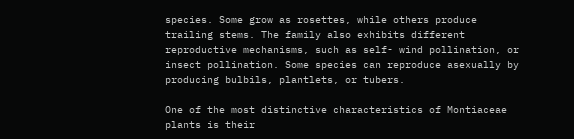species. Some grow as rosettes, while others produce trailing stems. The family also exhibits different reproductive mechanisms, such as self- wind pollination, or insect pollination. Some species can reproduce asexually by producing bulbils, plantlets, or tubers.

One of the most distinctive characteristics of Montiaceae plants is their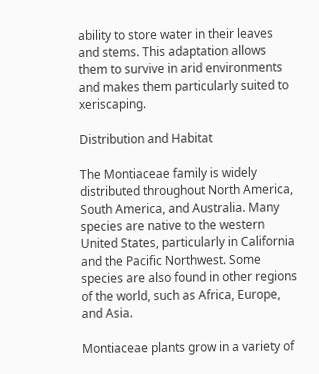ability to store water in their leaves and stems. This adaptation allows them to survive in arid environments and makes them particularly suited to xeriscaping.

Distribution and Habitat

The Montiaceae family is widely distributed throughout North America, South America, and Australia. Many species are native to the western United States, particularly in California and the Pacific Northwest. Some species are also found in other regions of the world, such as Africa, Europe, and Asia.

Montiaceae plants grow in a variety of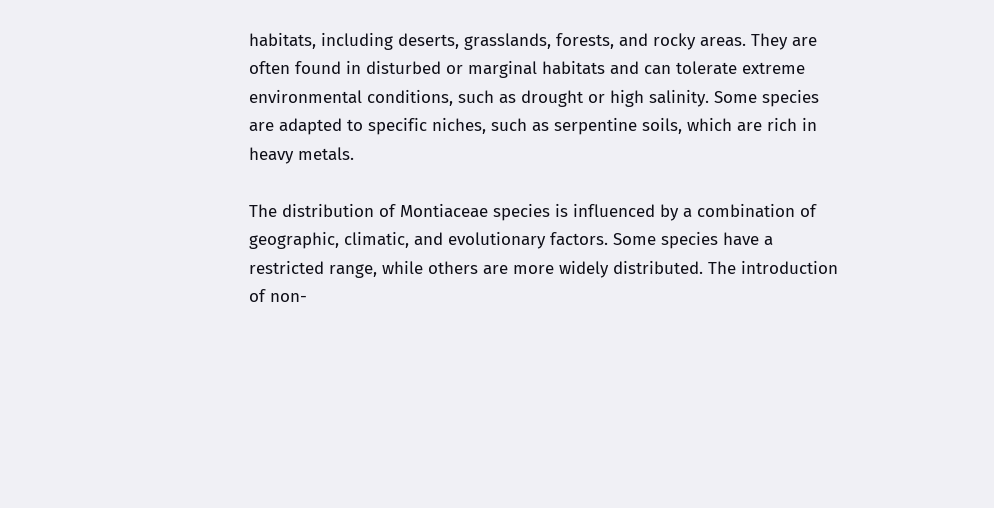habitats, including deserts, grasslands, forests, and rocky areas. They are often found in disturbed or marginal habitats and can tolerate extreme environmental conditions, such as drought or high salinity. Some species are adapted to specific niches, such as serpentine soils, which are rich in heavy metals.

The distribution of Montiaceae species is influenced by a combination of geographic, climatic, and evolutionary factors. Some species have a restricted range, while others are more widely distributed. The introduction of non-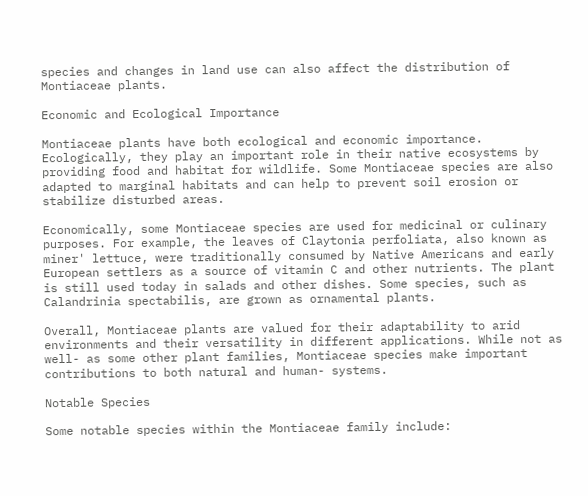species and changes in land use can also affect the distribution of Montiaceae plants.

Economic and Ecological Importance

Montiaceae plants have both ecological and economic importance. Ecologically, they play an important role in their native ecosystems by providing food and habitat for wildlife. Some Montiaceae species are also adapted to marginal habitats and can help to prevent soil erosion or stabilize disturbed areas.

Economically, some Montiaceae species are used for medicinal or culinary purposes. For example, the leaves of Claytonia perfoliata, also known as miner' lettuce, were traditionally consumed by Native Americans and early European settlers as a source of vitamin C and other nutrients. The plant is still used today in salads and other dishes. Some species, such as Calandrinia spectabilis, are grown as ornamental plants.

Overall, Montiaceae plants are valued for their adaptability to arid environments and their versatility in different applications. While not as well- as some other plant families, Montiaceae species make important contributions to both natural and human- systems.

Notable Species

Some notable species within the Montiaceae family include: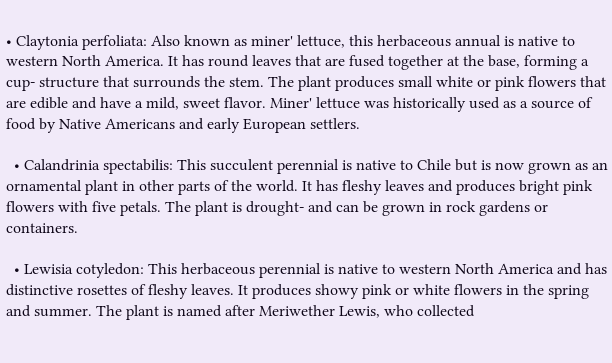• Claytonia perfoliata: Also known as miner' lettuce, this herbaceous annual is native to western North America. It has round leaves that are fused together at the base, forming a cup- structure that surrounds the stem. The plant produces small white or pink flowers that are edible and have a mild, sweet flavor. Miner' lettuce was historically used as a source of food by Native Americans and early European settlers.

  • Calandrinia spectabilis: This succulent perennial is native to Chile but is now grown as an ornamental plant in other parts of the world. It has fleshy leaves and produces bright pink flowers with five petals. The plant is drought- and can be grown in rock gardens or containers.

  • Lewisia cotyledon: This herbaceous perennial is native to western North America and has distinctive rosettes of fleshy leaves. It produces showy pink or white flowers in the spring and summer. The plant is named after Meriwether Lewis, who collected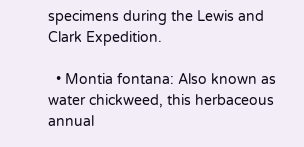specimens during the Lewis and Clark Expedition.

  • Montia fontana: Also known as water chickweed, this herbaceous annual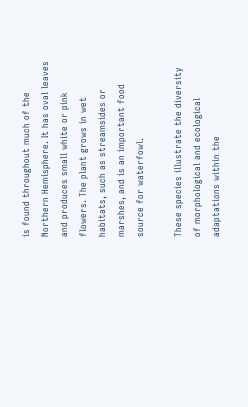is found throughout much of the Northern Hemisphere. It has oval leaves and produces small white or pink flowers. The plant grows in wet habitats, such as streamsides or marshes, and is an important food source for waterfowl.

These species illustrate the diversity of morphological and ecological adaptations within the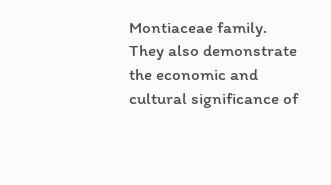Montiaceae family. They also demonstrate the economic and cultural significance of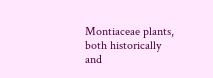Montiaceae plants, both historically and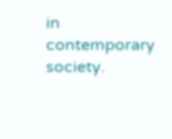in contemporary society.